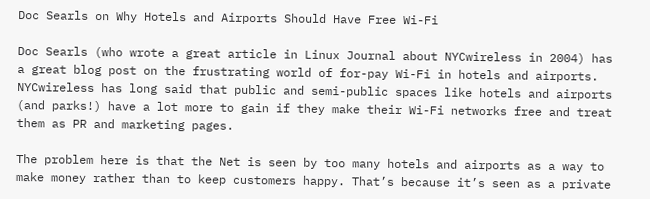Doc Searls on Why Hotels and Airports Should Have Free Wi-Fi

Doc Searls (who wrote a great article in Linux Journal about NYCwireless in 2004) has a great blog post on the frustrating world of for-pay Wi-Fi in hotels and airports. NYCwireless has long said that public and semi-public spaces like hotels and airports (and parks!) have a lot more to gain if they make their Wi-Fi networks free and treat them as PR and marketing pages.

The problem here is that the Net is seen by too many hotels and airports as a way to make money rather than to keep customers happy. That’s because it’s seen as a private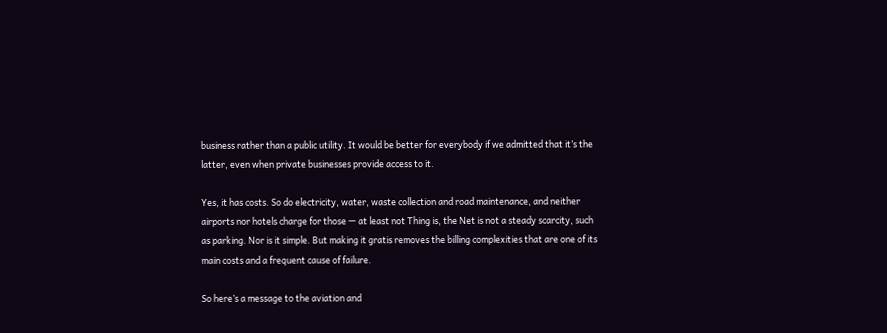business rather than a public utility. It would be better for everybody if we admitted that it’s the latter, even when private businesses provide access to it.

Yes, it has costs. So do electricity, water, waste collection and road maintenance, and neither airports nor hotels charge for those — at least not Thing is, the Net is not a steady scarcity, such as parking. Nor is it simple. But making it gratis removes the billing complexities that are one of its main costs and a frequent cause of failure.

So here’s a message to the aviation and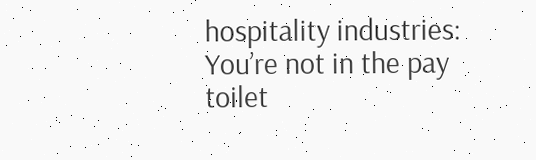hospitality industries: You’re not in the pay toilet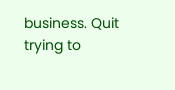business. Quit trying to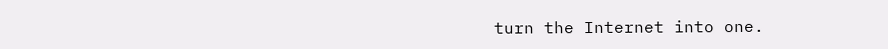turn the Internet into one.